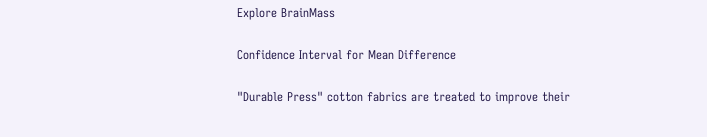Explore BrainMass

Confidence Interval for Mean Difference

"Durable Press" cotton fabrics are treated to improve their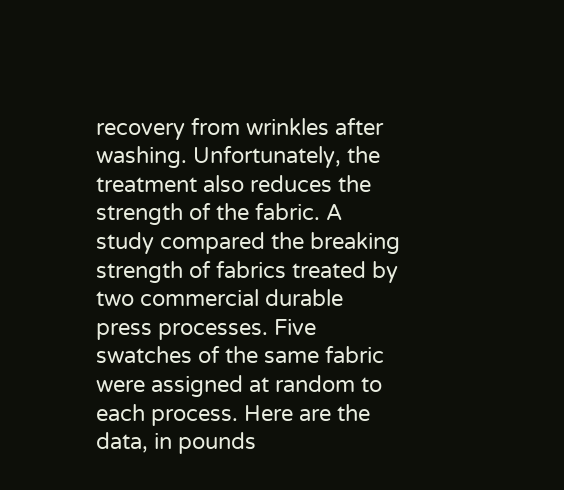recovery from wrinkles after washing. Unfortunately, the treatment also reduces the strength of the fabric. A study compared the breaking strength of fabrics treated by two commercial durable press processes. Five swatches of the same fabric were assigned at random to each process. Here are the data, in pounds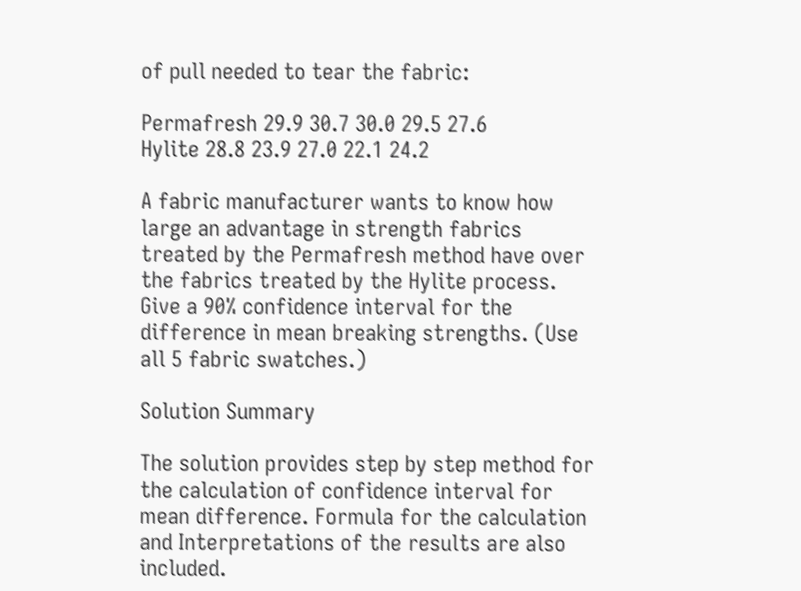of pull needed to tear the fabric:

Permafresh 29.9 30.7 30.0 29.5 27.6
Hylite 28.8 23.9 27.0 22.1 24.2

A fabric manufacturer wants to know how large an advantage in strength fabrics treated by the Permafresh method have over the fabrics treated by the Hylite process. Give a 90% confidence interval for the difference in mean breaking strengths. (Use all 5 fabric swatches.)

Solution Summary

The solution provides step by step method for the calculation of confidence interval for mean difference. Formula for the calculation and Interpretations of the results are also included.